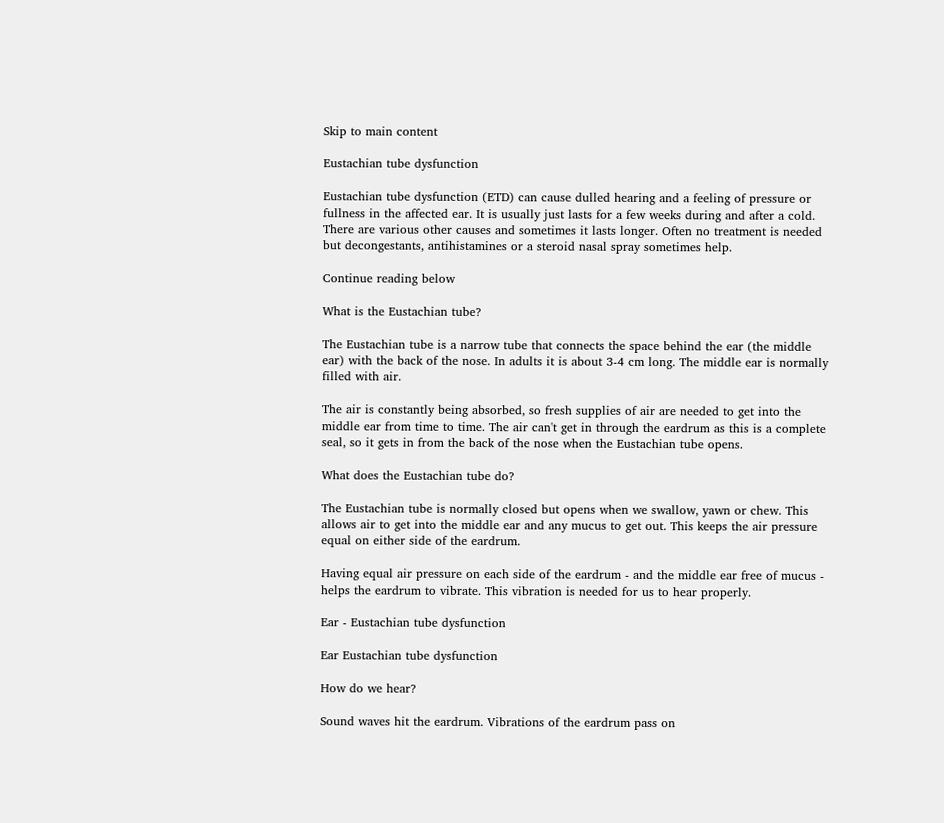Skip to main content

Eustachian tube dysfunction

Eustachian tube dysfunction (ETD) can cause dulled hearing and a feeling of pressure or fullness in the affected ear. It is usually just lasts for a few weeks during and after a cold. There are various other causes and sometimes it lasts longer. Often no treatment is needed but decongestants, antihistamines or a steroid nasal spray sometimes help.

Continue reading below

What is the Eustachian tube?

The Eustachian tube is a narrow tube that connects the space behind the ear (the middle ear) with the back of the nose. In adults it is about 3-4 cm long. The middle ear is normally filled with air.

The air is constantly being absorbed, so fresh supplies of air are needed to get into the middle ear from time to time. The air can't get in through the eardrum as this is a complete seal, so it gets in from the back of the nose when the Eustachian tube opens.

What does the Eustachian tube do?

The Eustachian tube is normally closed but opens when we swallow, yawn or chew. This allows air to get into the middle ear and any mucus to get out. This keeps the air pressure equal on either side of the eardrum.

Having equal air pressure on each side of the eardrum - and the middle ear free of mucus - helps the eardrum to vibrate. This vibration is needed for us to hear properly.

Ear - Eustachian tube dysfunction

Ear Eustachian tube dysfunction

How do we hear?

Sound waves hit the eardrum. Vibrations of the eardrum pass on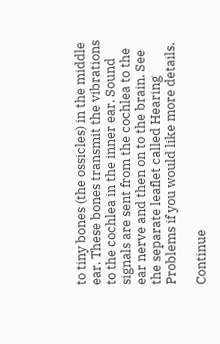to tiny bones (the ossicles) in the middle ear. These bones transmit the vibrations to the cochlea in the inner ear. Sound signals are sent from the cochlea to the ear nerve and then on to the brain. See the separate leaflet called Hearing Problems if you would like more details.

Continue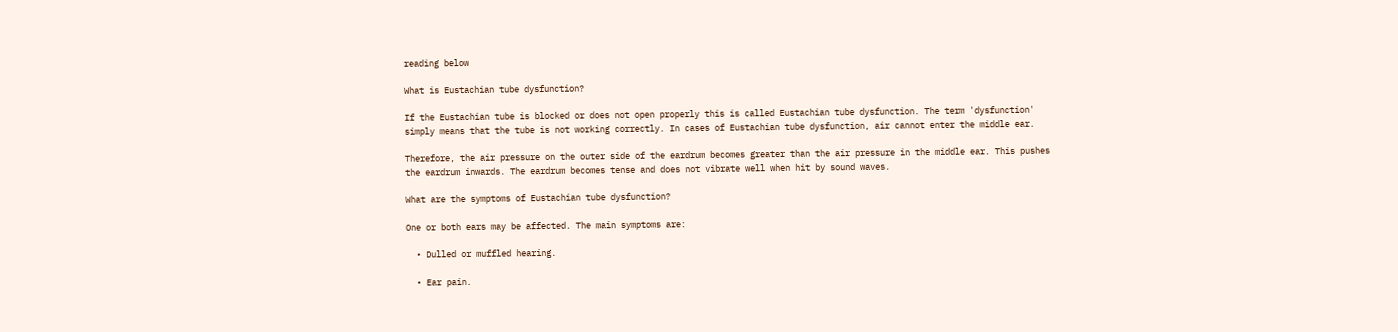reading below

What is Eustachian tube dysfunction?

If the Eustachian tube is blocked or does not open properly this is called Eustachian tube dysfunction. The term 'dysfunction' simply means that the tube is not working correctly. In cases of Eustachian tube dysfunction, air cannot enter the middle ear.

Therefore, the air pressure on the outer side of the eardrum becomes greater than the air pressure in the middle ear. This pushes the eardrum inwards. The eardrum becomes tense and does not vibrate well when hit by sound waves.

What are the symptoms of Eustachian tube dysfunction?

One or both ears may be affected. The main symptoms are:

  • Dulled or muffled hearing.

  • Ear pain.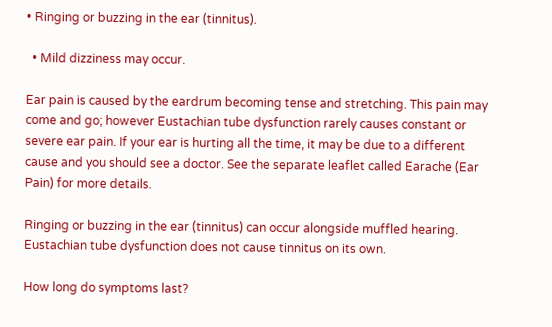• Ringing or buzzing in the ear (tinnitus).

  • Mild dizziness may occur.

Ear pain is caused by the eardrum becoming tense and stretching. This pain may come and go; however Eustachian tube dysfunction rarely causes constant or severe ear pain. If your ear is hurting all the time, it may be due to a different cause and you should see a doctor. See the separate leaflet called Earache (Ear Pain) for more details.

Ringing or buzzing in the ear (tinnitus) can occur alongside muffled hearing. Eustachian tube dysfunction does not cause tinnitus on its own.

How long do symptoms last?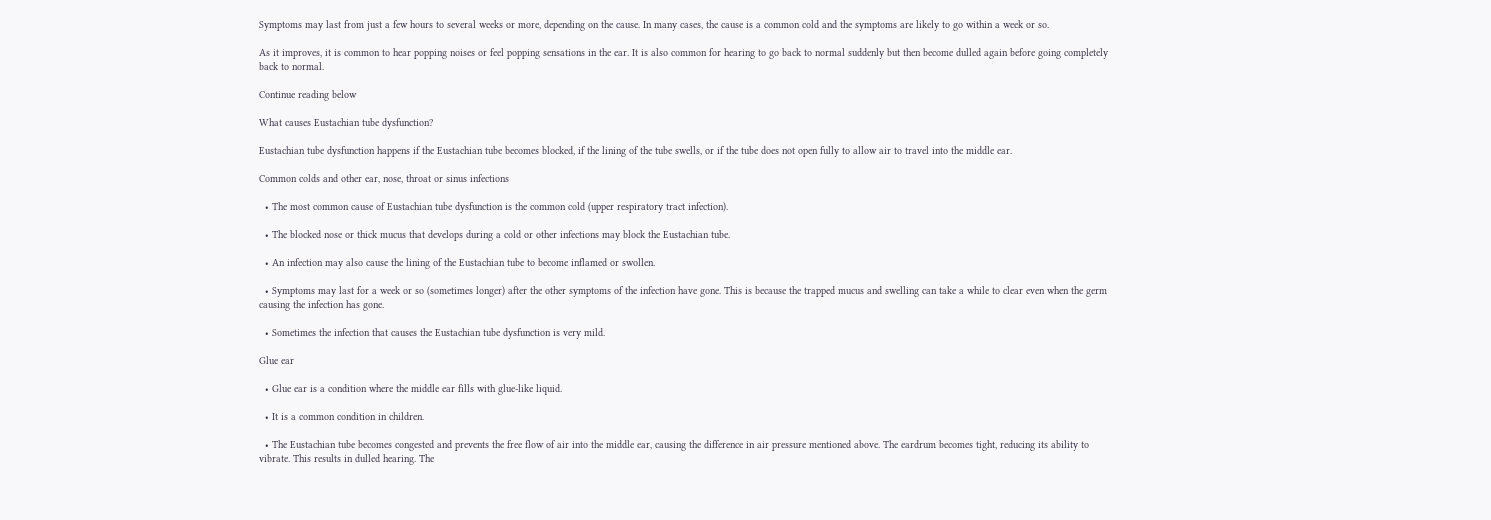Symptoms may last from just a few hours to several weeks or more, depending on the cause. In many cases, the cause is a common cold and the symptoms are likely to go within a week or so.

As it improves, it is common to hear popping noises or feel popping sensations in the ear. It is also common for hearing to go back to normal suddenly but then become dulled again before going completely back to normal.

Continue reading below

What causes Eustachian tube dysfunction?

Eustachian tube dysfunction happens if the Eustachian tube becomes blocked, if the lining of the tube swells, or if the tube does not open fully to allow air to travel into the middle ear.

Common colds and other ear, nose, throat or sinus infections

  • The most common cause of Eustachian tube dysfunction is the common cold (upper respiratory tract infection).

  • The blocked nose or thick mucus that develops during a cold or other infections may block the Eustachian tube.

  • An infection may also cause the lining of the Eustachian tube to become inflamed or swollen.

  • Symptoms may last for a week or so (sometimes longer) after the other symptoms of the infection have gone. This is because the trapped mucus and swelling can take a while to clear even when the germ causing the infection has gone.

  • Sometimes the infection that causes the Eustachian tube dysfunction is very mild.

Glue ear

  • Glue ear is a condition where the middle ear fills with glue-like liquid.

  • It is a common condition in children.

  • The Eustachian tube becomes congested and prevents the free flow of air into the middle ear, causing the difference in air pressure mentioned above. The eardrum becomes tight, reducing its ability to vibrate. This results in dulled hearing. The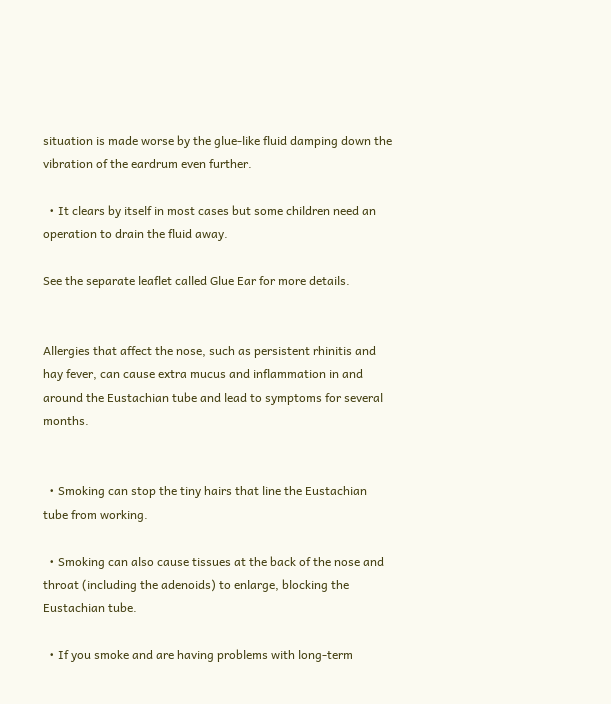situation is made worse by the glue-like fluid damping down the vibration of the eardrum even further.

  • It clears by itself in most cases but some children need an operation to drain the fluid away.

See the separate leaflet called Glue Ear for more details.


Allergies that affect the nose, such as persistent rhinitis and hay fever, can cause extra mucus and inflammation in and around the Eustachian tube and lead to symptoms for several months.


  • Smoking can stop the tiny hairs that line the Eustachian tube from working.

  • Smoking can also cause tissues at the back of the nose and throat (including the adenoids) to enlarge, blocking the Eustachian tube.

  • If you smoke and are having problems with long-term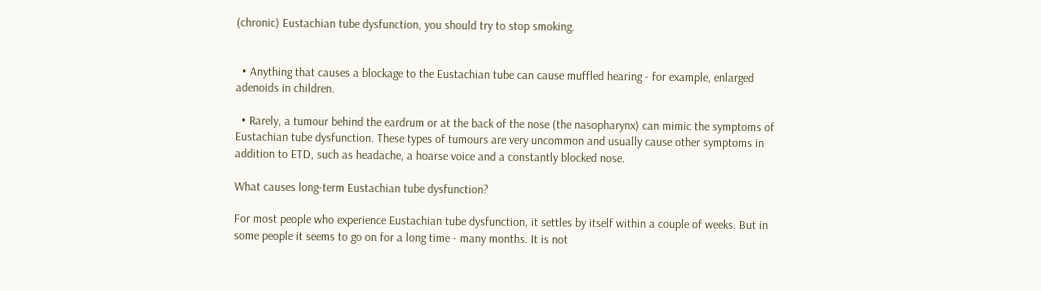(chronic) Eustachian tube dysfunction, you should try to stop smoking.


  • Anything that causes a blockage to the Eustachian tube can cause muffled hearing - for example, enlarged adenoids in children.

  • Rarely, a tumour behind the eardrum or at the back of the nose (the nasopharynx) can mimic the symptoms of Eustachian tube dysfunction. These types of tumours are very uncommon and usually cause other symptoms in addition to ETD, such as headache, a hoarse voice and a constantly blocked nose.

What causes long-term Eustachian tube dysfunction?

For most people who experience Eustachian tube dysfunction, it settles by itself within a couple of weeks. But in some people it seems to go on for a long time - many months. It is not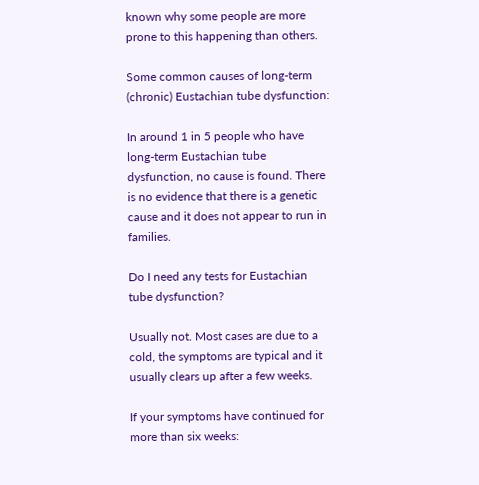known why some people are more prone to this happening than others.

Some common causes of long-term (chronic) Eustachian tube dysfunction:

In around 1 in 5 people who have long-term Eustachian tube dysfunction, no cause is found. There is no evidence that there is a genetic cause and it does not appear to run in families.

Do I need any tests for Eustachian tube dysfunction?

Usually not. Most cases are due to a cold, the symptoms are typical and it usually clears up after a few weeks.

If your symptoms have continued for more than six weeks: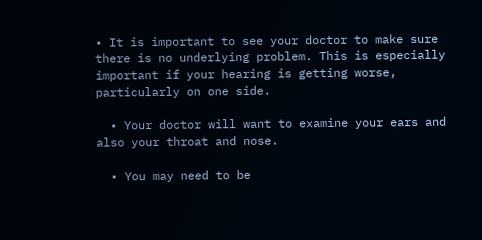• It is important to see your doctor to make sure there is no underlying problem. This is especially important if your hearing is getting worse, particularly on one side.

  • Your doctor will want to examine your ears and also your throat and nose.

  • You may need to be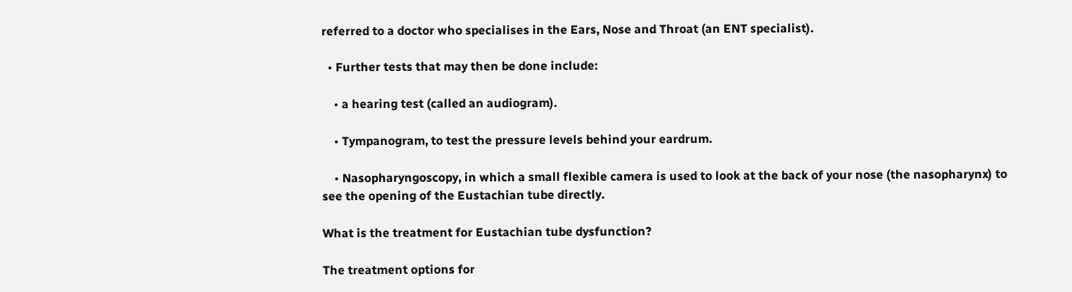referred to a doctor who specialises in the Ears, Nose and Throat (an ENT specialist).

  • Further tests that may then be done include:

    • a hearing test (called an audiogram).

    • Tympanogram, to test the pressure levels behind your eardrum.

    • Nasopharyngoscopy, in which a small flexible camera is used to look at the back of your nose (the nasopharynx) to see the opening of the Eustachian tube directly.

What is the treatment for Eustachian tube dysfunction?

The treatment options for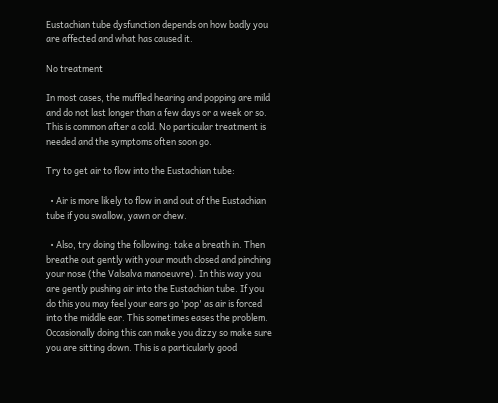Eustachian tube dysfunction depends on how badly you are affected and what has caused it.

No treatment

In most cases, the muffled hearing and popping are mild and do not last longer than a few days or a week or so. This is common after a cold. No particular treatment is needed and the symptoms often soon go.

Try to get air to flow into the Eustachian tube:

  • Air is more likely to flow in and out of the Eustachian tube if you swallow, yawn or chew.

  • Also, try doing the following: take a breath in. Then breathe out gently with your mouth closed and pinching your nose (the Valsalva manoeuvre). In this way you are gently pushing air into the Eustachian tube. If you do this you may feel your ears go 'pop' as air is forced into the middle ear. This sometimes eases the problem. Occasionally doing this can make you dizzy so make sure you are sitting down. This is a particularly good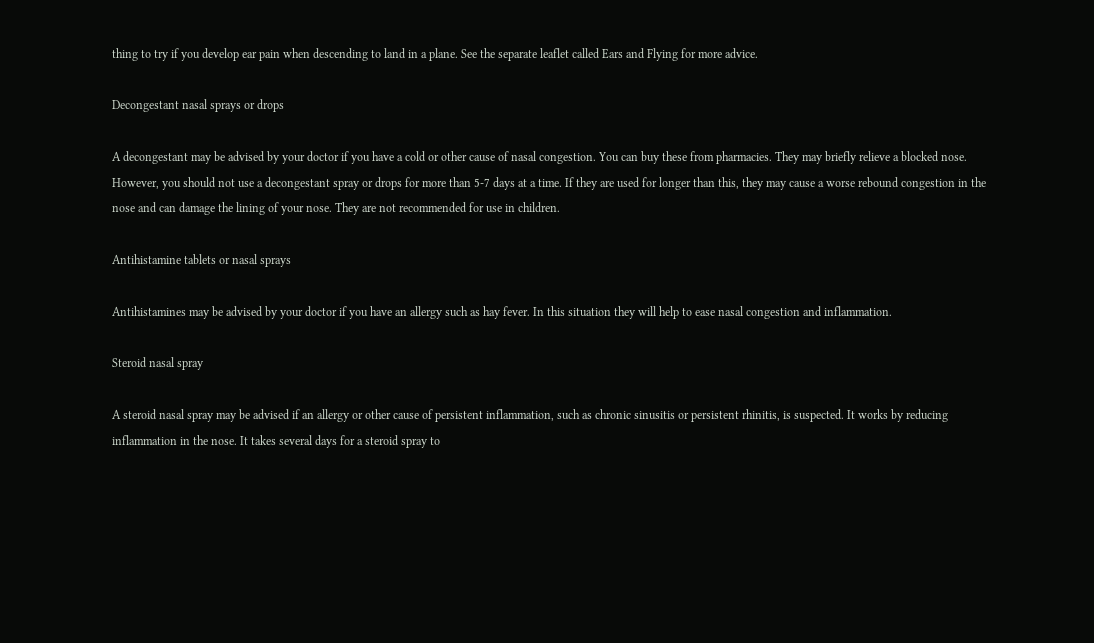thing to try if you develop ear pain when descending to land in a plane. See the separate leaflet called Ears and Flying for more advice.

Decongestant nasal sprays or drops

A decongestant may be advised by your doctor if you have a cold or other cause of nasal congestion. You can buy these from pharmacies. They may briefly relieve a blocked nose. However, you should not use a decongestant spray or drops for more than 5-7 days at a time. If they are used for longer than this, they may cause a worse rebound congestion in the nose and can damage the lining of your nose. They are not recommended for use in children.

Antihistamine tablets or nasal sprays

Antihistamines may be advised by your doctor if you have an allergy such as hay fever. In this situation they will help to ease nasal congestion and inflammation.

Steroid nasal spray

A steroid nasal spray may be advised if an allergy or other cause of persistent inflammation, such as chronic sinusitis or persistent rhinitis, is suspected. It works by reducing inflammation in the nose. It takes several days for a steroid spray to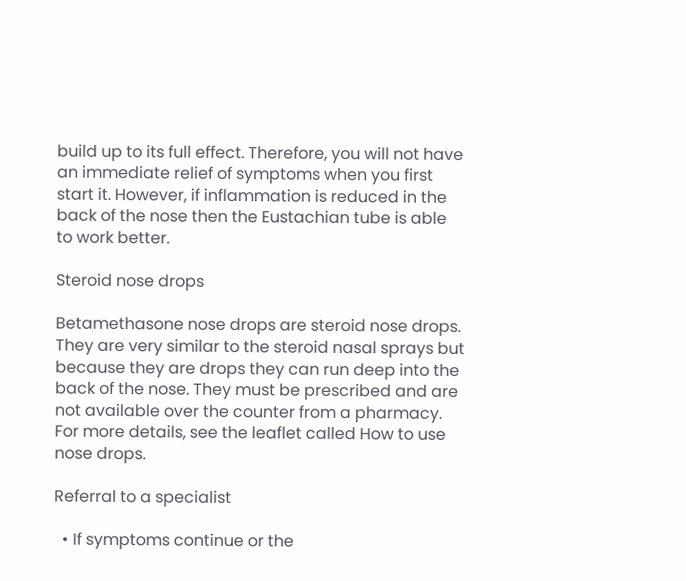build up to its full effect. Therefore, you will not have an immediate relief of symptoms when you first start it. However, if inflammation is reduced in the back of the nose then the Eustachian tube is able to work better.

Steroid nose drops

Betamethasone nose drops are steroid nose drops. They are very similar to the steroid nasal sprays but because they are drops they can run deep into the back of the nose. They must be prescribed and are not available over the counter from a pharmacy. For more details, see the leaflet called How to use nose drops.

Referral to a specialist

  • If symptoms continue or the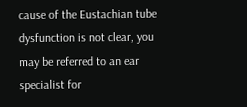cause of the Eustachian tube dysfunction is not clear, you may be referred to an ear specialist for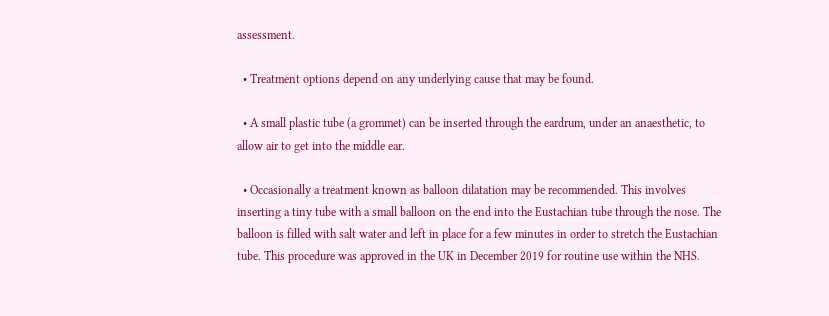assessment.

  • Treatment options depend on any underlying cause that may be found.

  • A small plastic tube (a grommet) can be inserted through the eardrum, under an anaesthetic, to allow air to get into the middle ear.

  • Occasionally a treatment known as balloon dilatation may be recommended. This involves inserting a tiny tube with a small balloon on the end into the Eustachian tube through the nose. The balloon is filled with salt water and left in place for a few minutes in order to stretch the Eustachian tube. This procedure was approved in the UK in December 2019 for routine use within the NHS.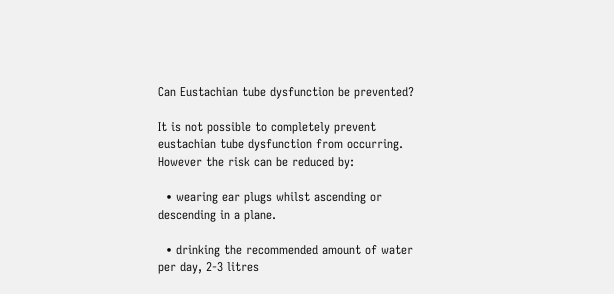Can Eustachian tube dysfunction be prevented?

It is not possible to completely prevent eustachian tube dysfunction from occurring. However the risk can be reduced by:

  • wearing ear plugs whilst ascending or descending in a plane.

  • drinking the recommended amount of water per day, 2-3 litres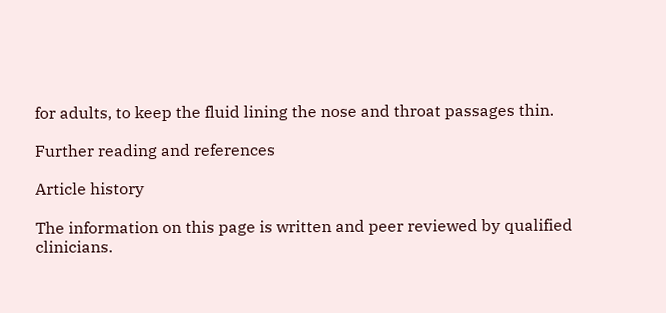for adults, to keep the fluid lining the nose and throat passages thin.

Further reading and references

Article history

The information on this page is written and peer reviewed by qualified clinicians.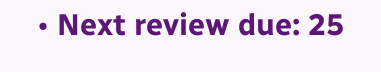• Next review due: 25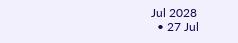Jul 2028
  • 27 Jul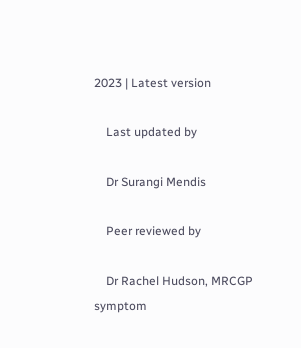2023 | Latest version

    Last updated by

    Dr Surangi Mendis

    Peer reviewed by

    Dr Rachel Hudson, MRCGP
symptom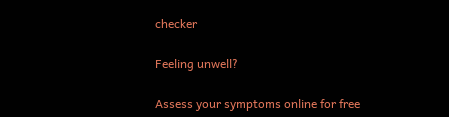checker

Feeling unwell?

Assess your symptoms online for free